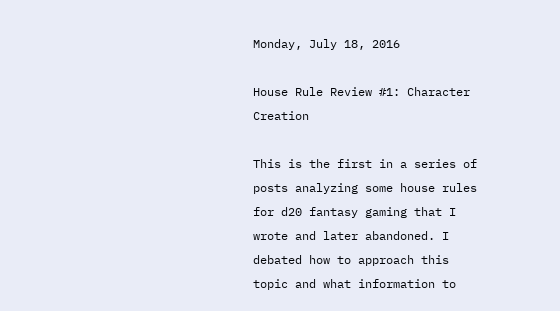Monday, July 18, 2016

House Rule Review #1: Character Creation

This is the first in a series of posts analyzing some house rules for d20 fantasy gaming that I wrote and later abandoned. I debated how to approach this topic and what information to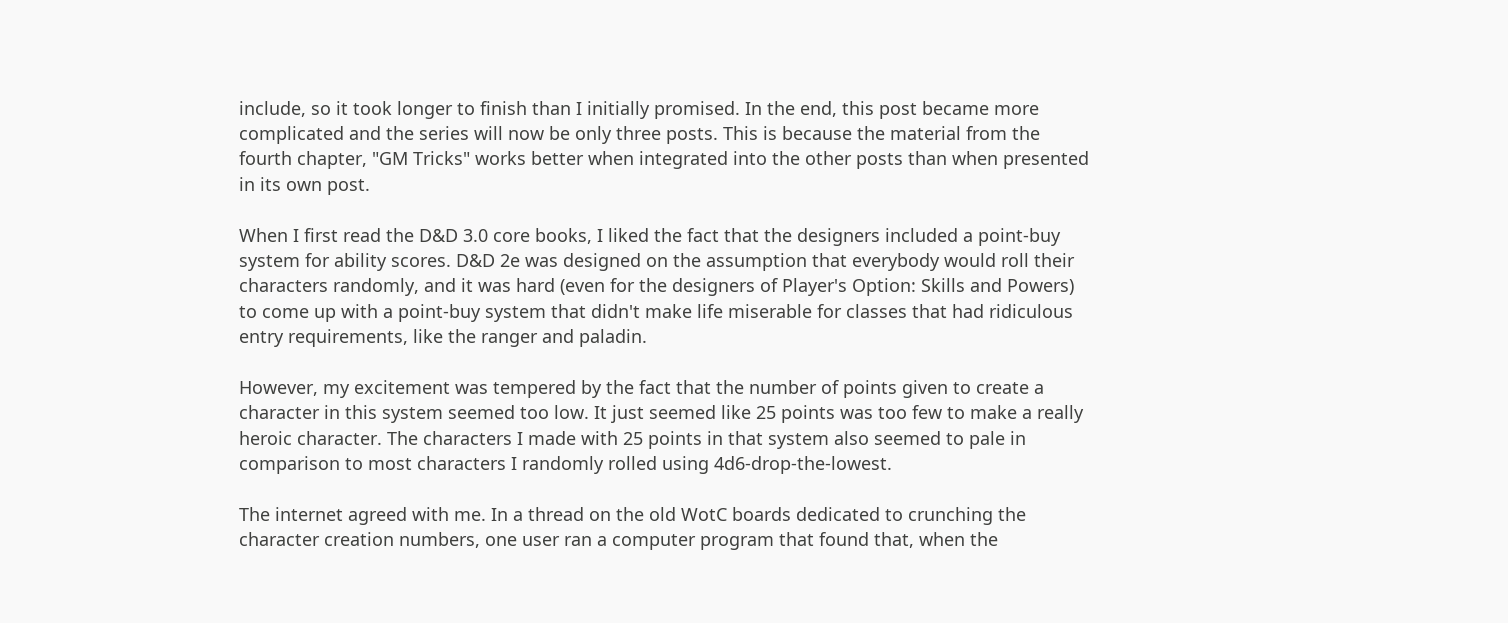include, so it took longer to finish than I initially promised. In the end, this post became more complicated and the series will now be only three posts. This is because the material from the fourth chapter, "GM Tricks" works better when integrated into the other posts than when presented in its own post.

When I first read the D&D 3.0 core books, I liked the fact that the designers included a point-buy system for ability scores. D&D 2e was designed on the assumption that everybody would roll their characters randomly, and it was hard (even for the designers of Player's Option: Skills and Powers) to come up with a point-buy system that didn't make life miserable for classes that had ridiculous entry requirements, like the ranger and paladin.

However, my excitement was tempered by the fact that the number of points given to create a character in this system seemed too low. It just seemed like 25 points was too few to make a really heroic character. The characters I made with 25 points in that system also seemed to pale in comparison to most characters I randomly rolled using 4d6-drop-the-lowest.

The internet agreed with me. In a thread on the old WotC boards dedicated to crunching the character creation numbers, one user ran a computer program that found that, when the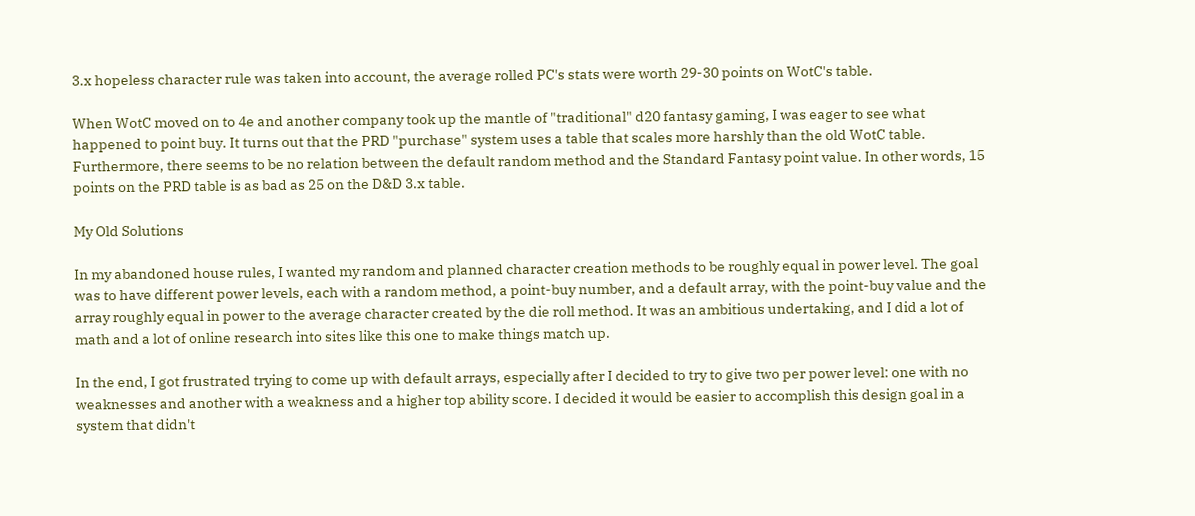3.x hopeless character rule was taken into account, the average rolled PC's stats were worth 29-30 points on WotC's table.

When WotC moved on to 4e and another company took up the mantle of "traditional" d20 fantasy gaming, I was eager to see what happened to point buy. It turns out that the PRD "purchase" system uses a table that scales more harshly than the old WotC table. Furthermore, there seems to be no relation between the default random method and the Standard Fantasy point value. In other words, 15 points on the PRD table is as bad as 25 on the D&D 3.x table.

My Old Solutions

In my abandoned house rules, I wanted my random and planned character creation methods to be roughly equal in power level. The goal was to have different power levels, each with a random method, a point-buy number, and a default array, with the point-buy value and the array roughly equal in power to the average character created by the die roll method. It was an ambitious undertaking, and I did a lot of math and a lot of online research into sites like this one to make things match up.

In the end, I got frustrated trying to come up with default arrays, especially after I decided to try to give two per power level: one with no weaknesses and another with a weakness and a higher top ability score. I decided it would be easier to accomplish this design goal in a system that didn't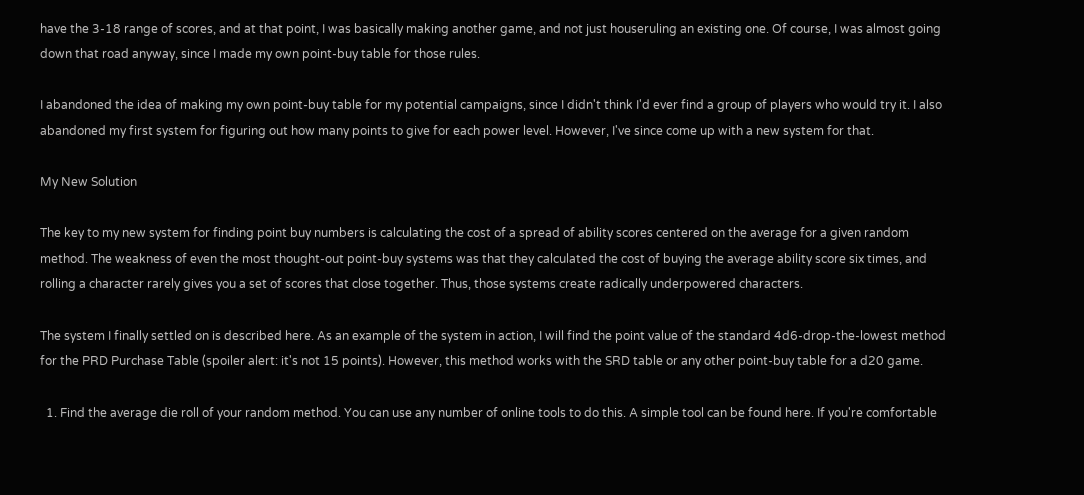have the 3-18 range of scores, and at that point, I was basically making another game, and not just houseruling an existing one. Of course, I was almost going down that road anyway, since I made my own point-buy table for those rules.

I abandoned the idea of making my own point-buy table for my potential campaigns, since I didn't think I'd ever find a group of players who would try it. I also abandoned my first system for figuring out how many points to give for each power level. However, I've since come up with a new system for that.

My New Solution

The key to my new system for finding point buy numbers is calculating the cost of a spread of ability scores centered on the average for a given random method. The weakness of even the most thought-out point-buy systems was that they calculated the cost of buying the average ability score six times, and rolling a character rarely gives you a set of scores that close together. Thus, those systems create radically underpowered characters.

The system I finally settled on is described here. As an example of the system in action, I will find the point value of the standard 4d6-drop-the-lowest method for the PRD Purchase Table (spoiler alert: it's not 15 points). However, this method works with the SRD table or any other point-buy table for a d20 game.

  1. Find the average die roll of your random method. You can use any number of online tools to do this. A simple tool can be found here. If you're comfortable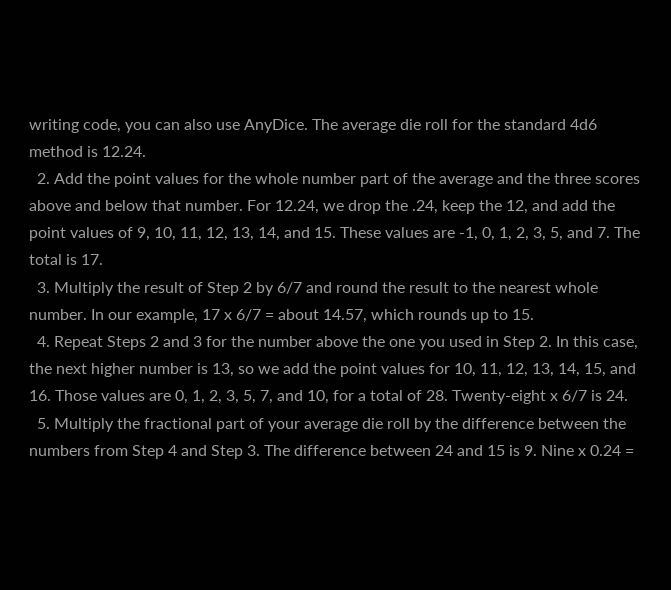writing code, you can also use AnyDice. The average die roll for the standard 4d6 method is 12.24.
  2. Add the point values for the whole number part of the average and the three scores above and below that number. For 12.24, we drop the .24, keep the 12, and add the point values of 9, 10, 11, 12, 13, 14, and 15. These values are -1, 0, 1, 2, 3, 5, and 7. The total is 17.
  3. Multiply the result of Step 2 by 6/7 and round the result to the nearest whole number. In our example, 17 x 6/7 = about 14.57, which rounds up to 15.
  4. Repeat Steps 2 and 3 for the number above the one you used in Step 2. In this case, the next higher number is 13, so we add the point values for 10, 11, 12, 13, 14, 15, and 16. Those values are 0, 1, 2, 3, 5, 7, and 10, for a total of 28. Twenty-eight x 6/7 is 24.
  5. Multiply the fractional part of your average die roll by the difference between the numbers from Step 4 and Step 3. The difference between 24 and 15 is 9. Nine x 0.24 =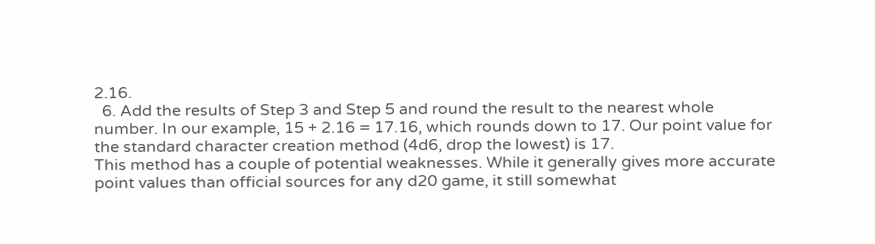2.16.
  6. Add the results of Step 3 and Step 5 and round the result to the nearest whole number. In our example, 15 + 2.16 = 17.16, which rounds down to 17. Our point value for the standard character creation method (4d6, drop the lowest) is 17.
This method has a couple of potential weaknesses. While it generally gives more accurate point values than official sources for any d20 game, it still somewhat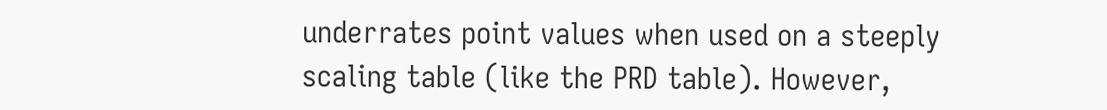underrates point values when used on a steeply scaling table (like the PRD table). However,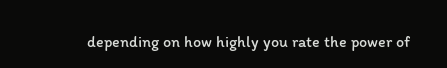depending on how highly you rate the power of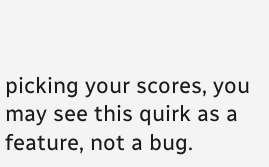picking your scores, you may see this quirk as a feature, not a bug.